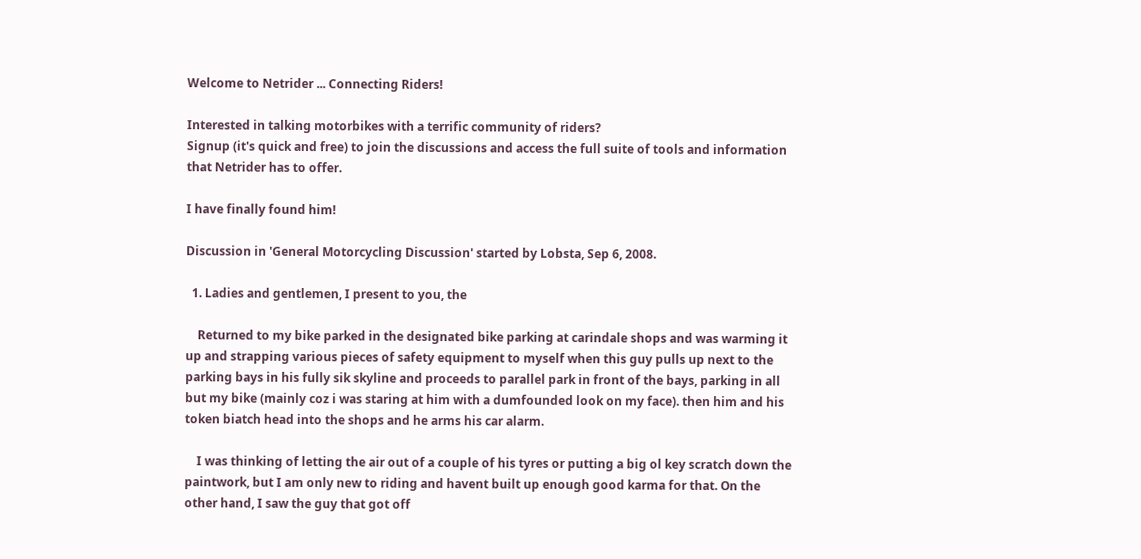Welcome to Netrider ... Connecting Riders!

Interested in talking motorbikes with a terrific community of riders?
Signup (it's quick and free) to join the discussions and access the full suite of tools and information that Netrider has to offer.

I have finally found him!

Discussion in 'General Motorcycling Discussion' started by Lobsta, Sep 6, 2008.

  1. Ladies and gentlemen, I present to you, the

    Returned to my bike parked in the designated bike parking at carindale shops and was warming it up and strapping various pieces of safety equipment to myself when this guy pulls up next to the parking bays in his fully sik skyline and proceeds to parallel park in front of the bays, parking in all but my bike (mainly coz i was staring at him with a dumfounded look on my face). then him and his token biatch head into the shops and he arms his car alarm.

    I was thinking of letting the air out of a couple of his tyres or putting a big ol key scratch down the paintwork, but I am only new to riding and havent built up enough good karma for that. On the other hand, I saw the guy that got off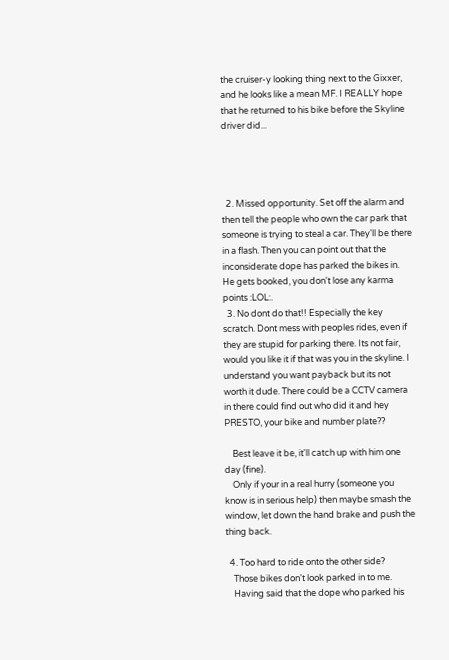the cruiser-y looking thing next to the Gixxer, and he looks like a mean MF. I REALLY hope that he returned to his bike before the Skyline driver did...




  2. Missed opportunity. Set off the alarm and then tell the people who own the car park that someone is trying to steal a car. They'll be there in a flash. Then you can point out that the inconsiderate dope has parked the bikes in. He gets booked, you don't lose any karma points :LOL:.
  3. No dont do that!! Especially the key scratch. Dont mess with peoples rides, even if they are stupid for parking there. Its not fair, would you like it if that was you in the skyline. I understand you want payback but its not worth it dude. There could be a CCTV camera in there could find out who did it and hey PRESTO, your bike and number plate??

    Best leave it be, it'll catch up with him one day (fine).
    Only if your in a real hurry (someone you know is in serious help) then maybe smash the window, let down the hand brake and push the thing back.

  4. Too hard to ride onto the other side?
    Those bikes don't look parked in to me.
    Having said that the dope who parked his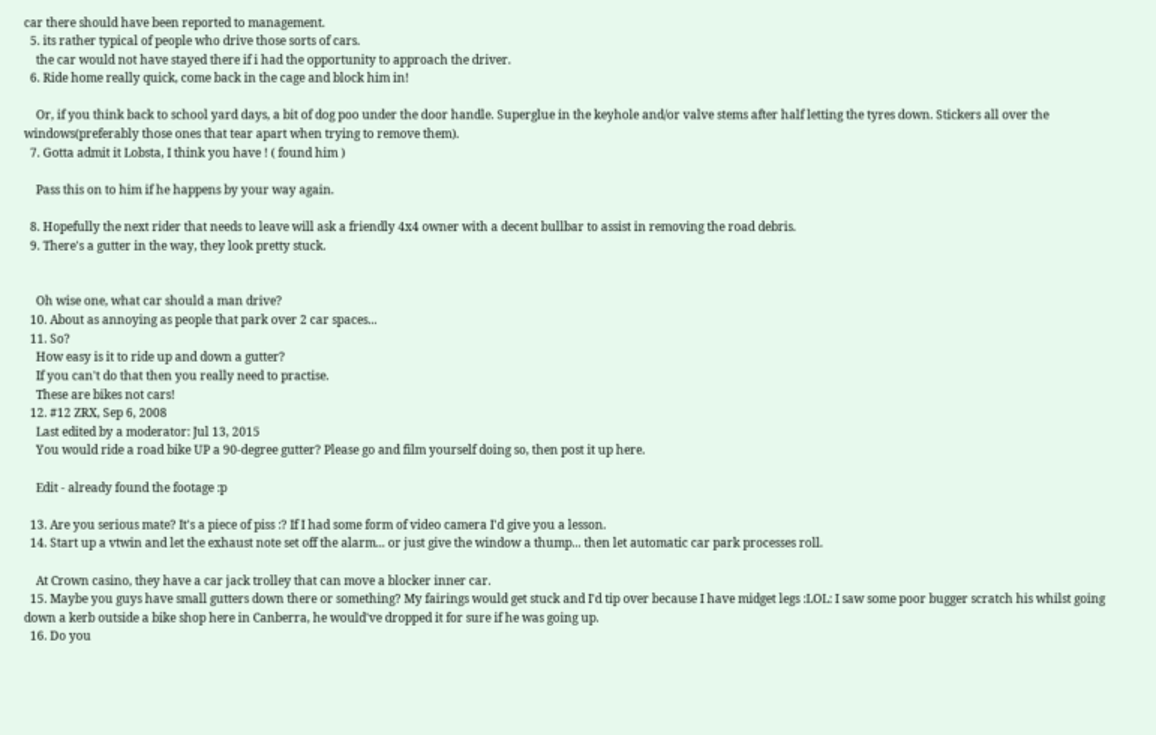car there should have been reported to management.
  5. its rather typical of people who drive those sorts of cars.
    the car would not have stayed there if i had the opportunity to approach the driver.
  6. Ride home really quick, come back in the cage and block him in!

    Or, if you think back to school yard days, a bit of dog poo under the door handle. Superglue in the keyhole and/or valve stems after half letting the tyres down. Stickers all over the windows(preferably those ones that tear apart when trying to remove them).
  7. Gotta admit it Lobsta, I think you have ! ( found him )

    Pass this on to him if he happens by your way again.

  8. Hopefully the next rider that needs to leave will ask a friendly 4x4 owner with a decent bullbar to assist in removing the road debris.
  9. There's a gutter in the way, they look pretty stuck.


    Oh wise one, what car should a man drive?
  10. About as annoying as people that park over 2 car spaces...
  11. So?
    How easy is it to ride up and down a gutter?
    If you can't do that then you really need to practise.
    These are bikes not cars!
  12. #12 ZRX, Sep 6, 2008
    Last edited by a moderator: Jul 13, 2015
    You would ride a road bike UP a 90-degree gutter? Please go and film yourself doing so, then post it up here.

    Edit - already found the footage :p

  13. Are you serious mate? It's a piece of piss :? If I had some form of video camera I'd give you a lesson.
  14. Start up a vtwin and let the exhaust note set off the alarm... or just give the window a thump... then let automatic car park processes roll.

    At Crown casino, they have a car jack trolley that can move a blocker inner car.
  15. Maybe you guys have small gutters down there or something? My fairings would get stuck and I'd tip over because I have midget legs :LOL: I saw some poor bugger scratch his whilst going down a kerb outside a bike shop here in Canberra, he would've dropped it for sure if he was going up.
  16. Do you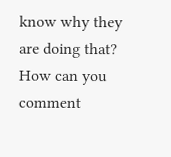know why they are doing that? How can you comment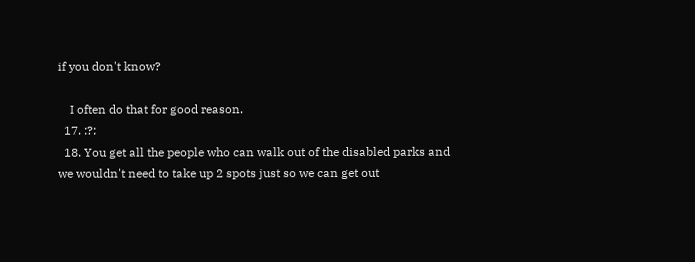if you don't know?

    I often do that for good reason.
  17. :?:
  18. You get all the people who can walk out of the disabled parks and we wouldn't need to take up 2 spots just so we can get out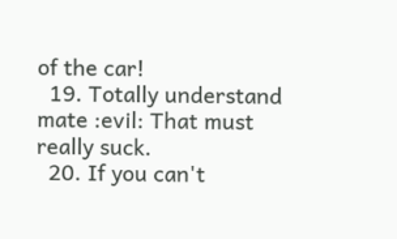of the car!
  19. Totally understand mate :evil: That must really suck.
  20. If you can't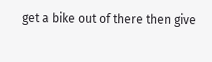get a bike out of there then give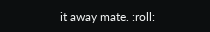it away mate. :roll: